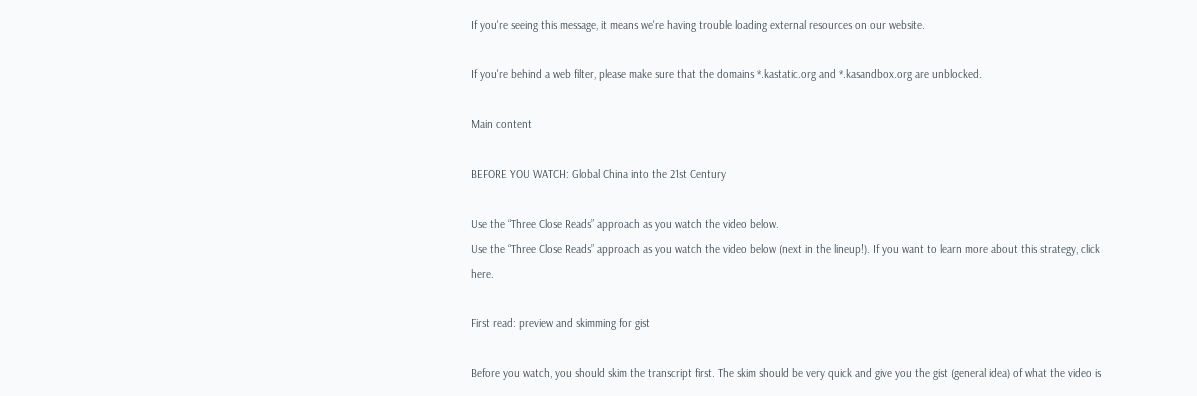If you're seeing this message, it means we're having trouble loading external resources on our website.

If you're behind a web filter, please make sure that the domains *.kastatic.org and *.kasandbox.org are unblocked.

Main content

BEFORE YOU WATCH: Global China into the 21st Century

Use the “Three Close Reads” approach as you watch the video below.
Use the “Three Close Reads” approach as you watch the video below (next in the lineup!). If you want to learn more about this strategy, click here.

First read: preview and skimming for gist

Before you watch, you should skim the transcript first. The skim should be very quick and give you the gist (general idea) of what the video is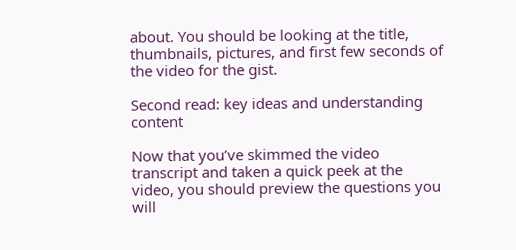about. You should be looking at the title, thumbnails, pictures, and first few seconds of the video for the gist.

Second read: key ideas and understanding content

Now that you’ve skimmed the video transcript and taken a quick peek at the video, you should preview the questions you will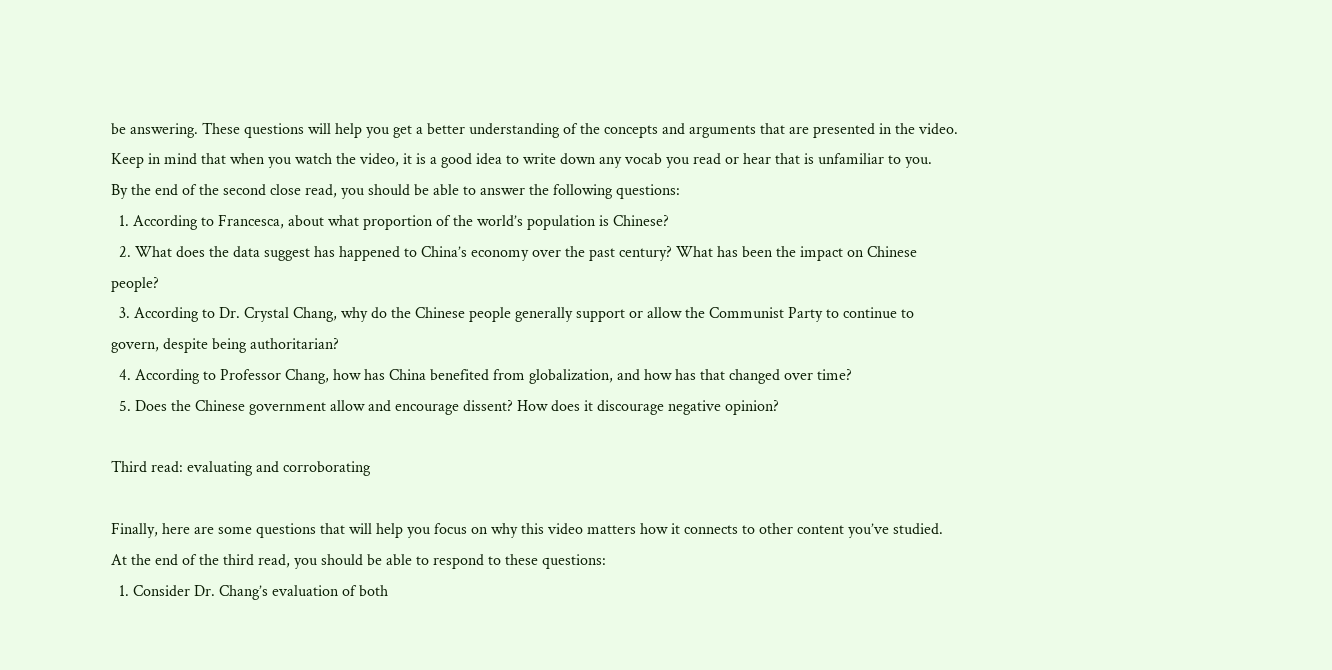be answering. These questions will help you get a better understanding of the concepts and arguments that are presented in the video. Keep in mind that when you watch the video, it is a good idea to write down any vocab you read or hear that is unfamiliar to you.
By the end of the second close read, you should be able to answer the following questions:
  1. According to Francesca, about what proportion of the world’s population is Chinese?
  2. What does the data suggest has happened to China’s economy over the past century? What has been the impact on Chinese people?
  3. According to Dr. Crystal Chang, why do the Chinese people generally support or allow the Communist Party to continue to govern, despite being authoritarian?
  4. According to Professor Chang, how has China benefited from globalization, and how has that changed over time?
  5. Does the Chinese government allow and encourage dissent? How does it discourage negative opinion?

Third read: evaluating and corroborating

Finally, here are some questions that will help you focus on why this video matters how it connects to other content you’ve studied.
At the end of the third read, you should be able to respond to these questions:
  1. Consider Dr. Chang’s evaluation of both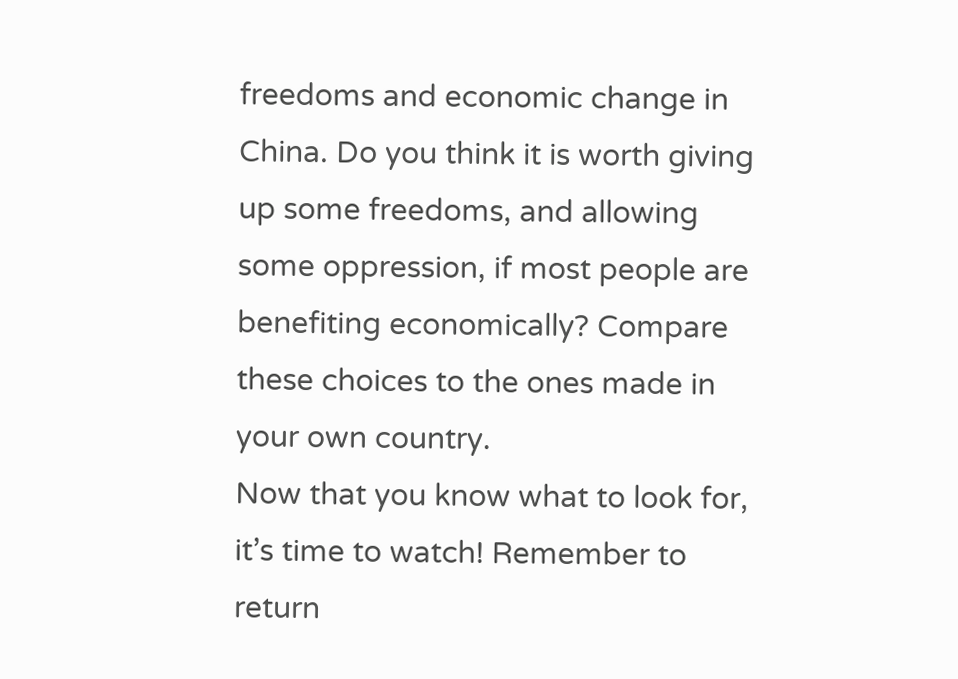freedoms and economic change in China. Do you think it is worth giving up some freedoms, and allowing some oppression, if most people are benefiting economically? Compare these choices to the ones made in your own country.
Now that you know what to look for, it’s time to watch! Remember to return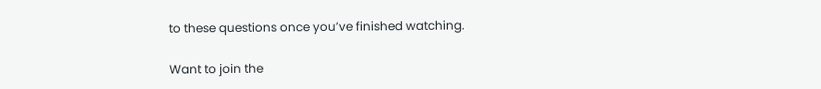to these questions once you’ve finished watching.

Want to join the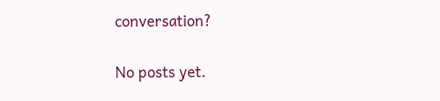conversation?

No posts yet.